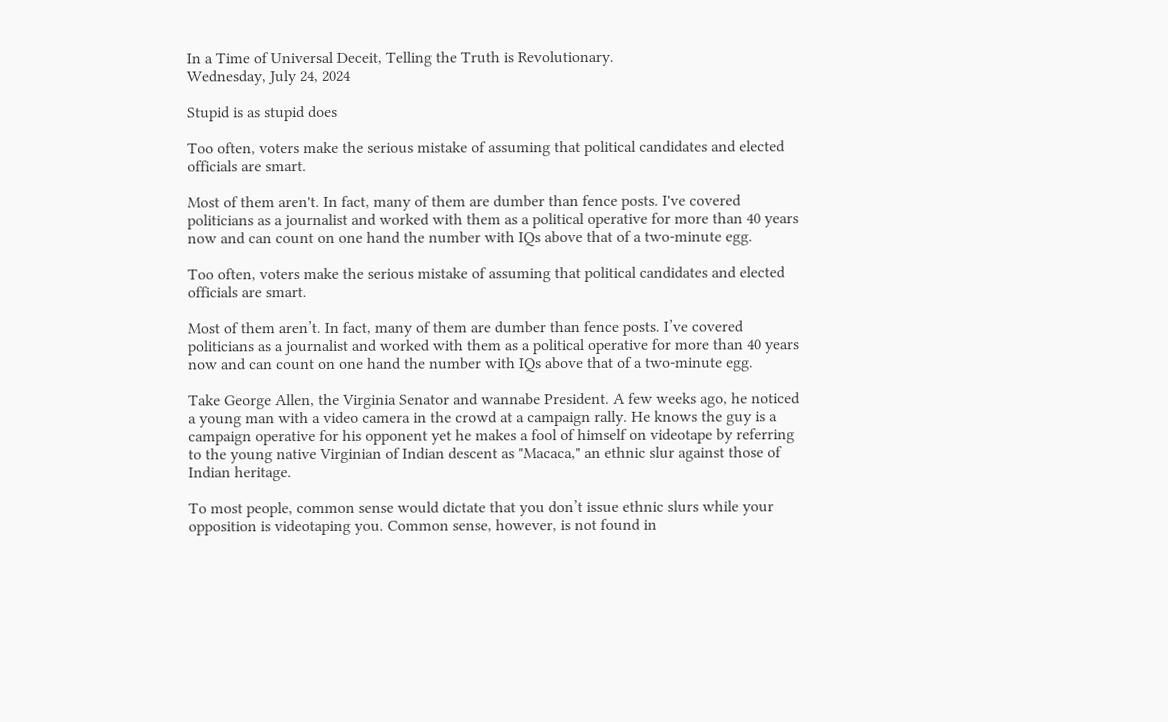In a Time of Universal Deceit, Telling the Truth is Revolutionary.
Wednesday, July 24, 2024

Stupid is as stupid does

Too often, voters make the serious mistake of assuming that political candidates and elected officials are smart.

Most of them aren't. In fact, many of them are dumber than fence posts. I've covered politicians as a journalist and worked with them as a political operative for more than 40 years now and can count on one hand the number with IQs above that of a two-minute egg.

Too often, voters make the serious mistake of assuming that political candidates and elected officials are smart.

Most of them aren’t. In fact, many of them are dumber than fence posts. I’ve covered politicians as a journalist and worked with them as a political operative for more than 40 years now and can count on one hand the number with IQs above that of a two-minute egg.

Take George Allen, the Virginia Senator and wannabe President. A few weeks ago, he noticed a young man with a video camera in the crowd at a campaign rally. He knows the guy is a campaign operative for his opponent yet he makes a fool of himself on videotape by referring to the young native Virginian of Indian descent as "Macaca," an ethnic slur against those of Indian heritage.

To most people, common sense would dictate that you don’t issue ethnic slurs while your opposition is videotaping you. Common sense, however, is not found in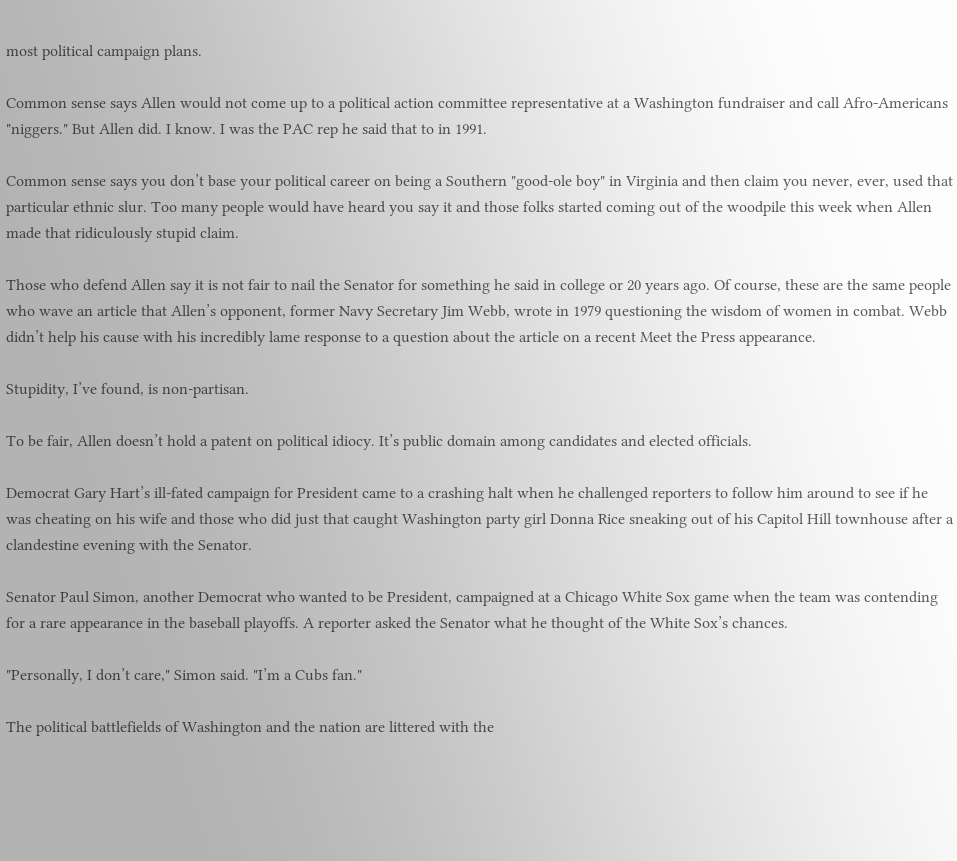most political campaign plans.

Common sense says Allen would not come up to a political action committee representative at a Washington fundraiser and call Afro-Americans "niggers." But Allen did. I know. I was the PAC rep he said that to in 1991.

Common sense says you don’t base your political career on being a Southern "good-ole boy" in Virginia and then claim you never, ever, used that particular ethnic slur. Too many people would have heard you say it and those folks started coming out of the woodpile this week when Allen made that ridiculously stupid claim.

Those who defend Allen say it is not fair to nail the Senator for something he said in college or 20 years ago. Of course, these are the same people who wave an article that Allen’s opponent, former Navy Secretary Jim Webb, wrote in 1979 questioning the wisdom of women in combat. Webb didn’t help his cause with his incredibly lame response to a question about the article on a recent Meet the Press appearance.

Stupidity, I’ve found, is non-partisan.

To be fair, Allen doesn’t hold a patent on political idiocy. It’s public domain among candidates and elected officials.

Democrat Gary Hart’s ill-fated campaign for President came to a crashing halt when he challenged reporters to follow him around to see if he was cheating on his wife and those who did just that caught Washington party girl Donna Rice sneaking out of his Capitol Hill townhouse after a clandestine evening with the Senator.

Senator Paul Simon, another Democrat who wanted to be President, campaigned at a Chicago White Sox game when the team was contending for a rare appearance in the baseball playoffs. A reporter asked the Senator what he thought of the White Sox’s chances.

"Personally, I don’t care," Simon said. "I’m a Cubs fan."

The political battlefields of Washington and the nation are littered with the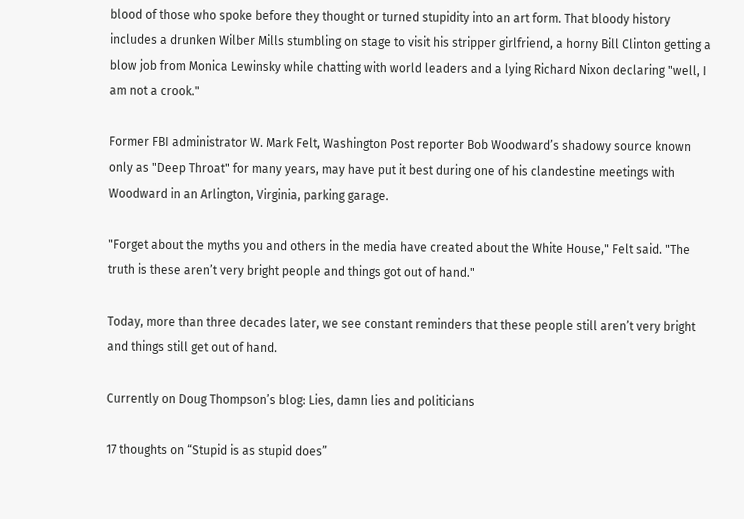blood of those who spoke before they thought or turned stupidity into an art form. That bloody history includes a drunken Wilber Mills stumbling on stage to visit his stripper girlfriend, a horny Bill Clinton getting a blow job from Monica Lewinsky while chatting with world leaders and a lying Richard Nixon declaring "well, I am not a crook."

Former FBI administrator W. Mark Felt, Washington Post reporter Bob Woodward’s shadowy source known only as "Deep Throat" for many years, may have put it best during one of his clandestine meetings with Woodward in an Arlington, Virginia, parking garage.

"Forget about the myths you and others in the media have created about the White House," Felt said. "The truth is these aren’t very bright people and things got out of hand."

Today, more than three decades later, we see constant reminders that these people still aren’t very bright and things still get out of hand.

Currently on Doug Thompson’s blog: Lies, damn lies and politicians

17 thoughts on “Stupid is as stupid does”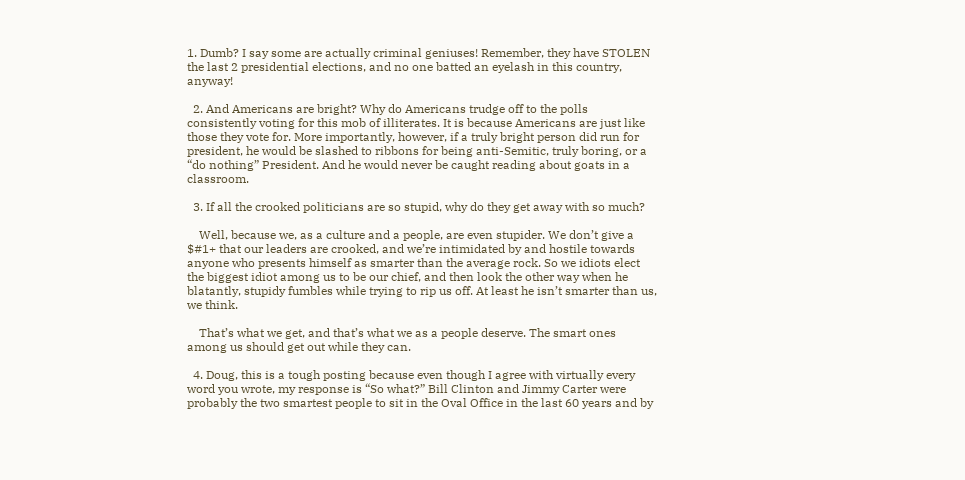1. Dumb? I say some are actually criminal geniuses! Remember, they have STOLEN the last 2 presidential elections, and no one batted an eyelash in this country, anyway!

  2. And Americans are bright? Why do Americans trudge off to the polls consistently voting for this mob of illiterates. It is because Americans are just like those they vote for. More importantly, however, if a truly bright person did run for president, he would be slashed to ribbons for being anti-Semitic, truly boring, or a “do nothing” President. And he would never be caught reading about goats in a classroom.

  3. If all the crooked politicians are so stupid, why do they get away with so much?

    Well, because we, as a culture and a people, are even stupider. We don’t give a $#1+ that our leaders are crooked, and we’re intimidated by and hostile towards anyone who presents himself as smarter than the average rock. So we idiots elect the biggest idiot among us to be our chief, and then look the other way when he blatantly, stupidy fumbles while trying to rip us off. At least he isn’t smarter than us, we think.

    That’s what we get, and that’s what we as a people deserve. The smart ones among us should get out while they can.

  4. Doug, this is a tough posting because even though I agree with virtually every word you wrote, my response is “So what?” Bill Clinton and Jimmy Carter were probably the two smartest people to sit in the Oval Office in the last 60 years and by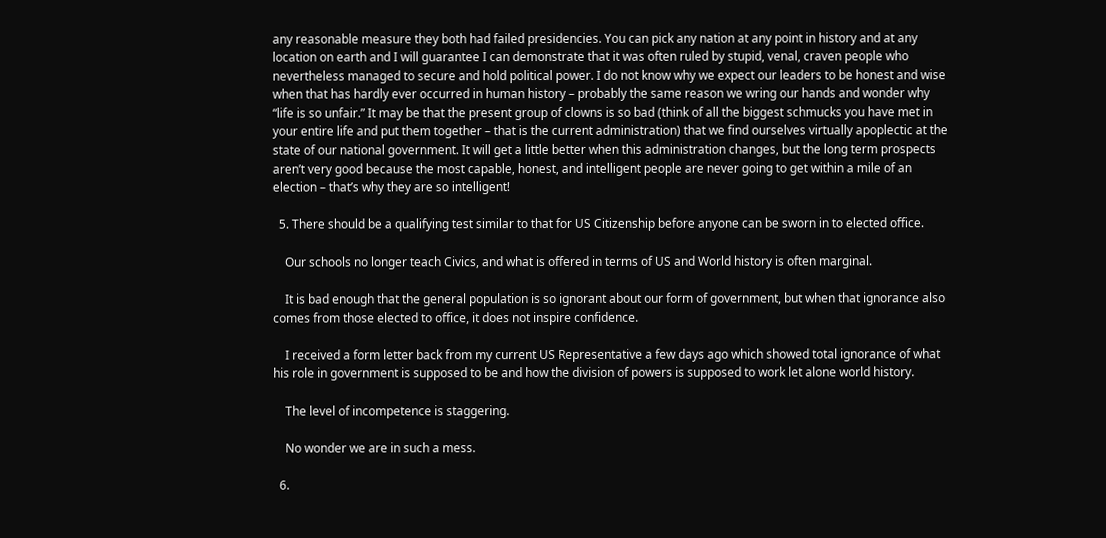any reasonable measure they both had failed presidencies. You can pick any nation at any point in history and at any location on earth and I will guarantee I can demonstrate that it was often ruled by stupid, venal, craven people who nevertheless managed to secure and hold political power. I do not know why we expect our leaders to be honest and wise when that has hardly ever occurred in human history – probably the same reason we wring our hands and wonder why “life is so unfair.” It may be that the present group of clowns is so bad (think of all the biggest schmucks you have met in your entire life and put them together – that is the current administration) that we find ourselves virtually apoplectic at the state of our national government. It will get a little better when this administration changes, but the long term prospects aren’t very good because the most capable, honest, and intelligent people are never going to get within a mile of an election – that’s why they are so intelligent!

  5. There should be a qualifying test similar to that for US Citizenship before anyone can be sworn in to elected office.

    Our schools no longer teach Civics, and what is offered in terms of US and World history is often marginal.

    It is bad enough that the general population is so ignorant about our form of government, but when that ignorance also comes from those elected to office, it does not inspire confidence.

    I received a form letter back from my current US Representative a few days ago which showed total ignorance of what his role in government is supposed to be and how the division of powers is supposed to work let alone world history.

    The level of incompetence is staggering.

    No wonder we are in such a mess.

  6.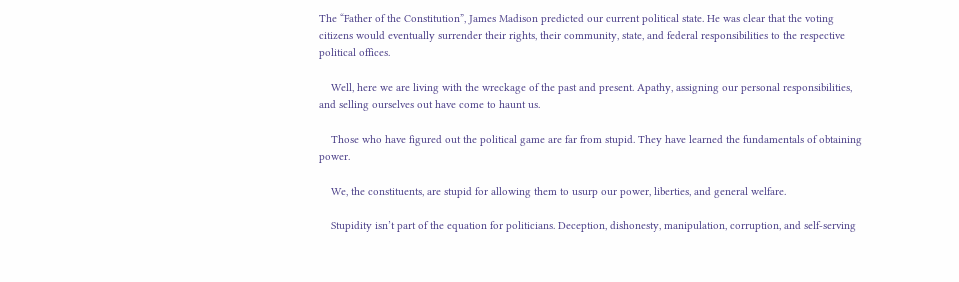The “Father of the Constitution”, James Madison predicted our current political state. He was clear that the voting citizens would eventually surrender their rights, their community, state, and federal responsibilities to the respective political offices.

    Well, here we are living with the wreckage of the past and present. Apathy, assigning our personal responsibilities, and selling ourselves out have come to haunt us.

    Those who have figured out the political game are far from stupid. They have learned the fundamentals of obtaining power.

    We, the constituents, are stupid for allowing them to usurp our power, liberties, and general welfare.

    Stupidity isn’t part of the equation for politicians. Deception, dishonesty, manipulation, corruption, and self-serving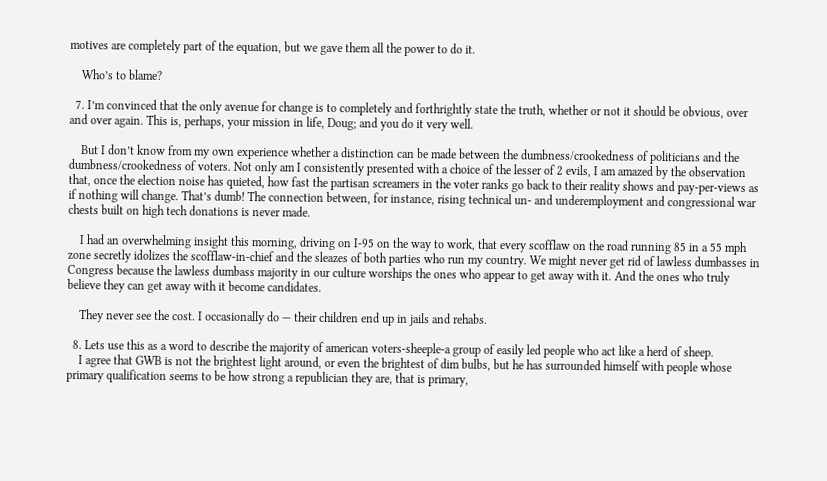motives are completely part of the equation, but we gave them all the power to do it.

    Who’s to blame?

  7. I’m convinced that the only avenue for change is to completely and forthrightly state the truth, whether or not it should be obvious, over and over again. This is, perhaps, your mission in life, Doug; and you do it very well.

    But I don’t know from my own experience whether a distinction can be made between the dumbness/crookedness of politicians and the dumbness/crookedness of voters. Not only am I consistently presented with a choice of the lesser of 2 evils, I am amazed by the observation that, once the election noise has quieted, how fast the partisan screamers in the voter ranks go back to their reality shows and pay-per-views as if nothing will change. That’s dumb! The connection between, for instance, rising technical un- and underemployment and congressional war chests built on high tech donations is never made.

    I had an overwhelming insight this morning, driving on I-95 on the way to work, that every scofflaw on the road running 85 in a 55 mph zone secretly idolizes the scofflaw-in-chief and the sleazes of both parties who run my country. We might never get rid of lawless dumbasses in Congress because the lawless dumbass majority in our culture worships the ones who appear to get away with it. And the ones who truly believe they can get away with it become candidates.

    They never see the cost. I occasionally do — their children end up in jails and rehabs.

  8. Lets use this as a word to describe the majority of american voters-sheeple-a group of easily led people who act like a herd of sheep.
    I agree that GWB is not the brightest light around, or even the brightest of dim bulbs, but he has surrounded himself with people whose primary qualification seems to be how strong a republician they are, that is primary,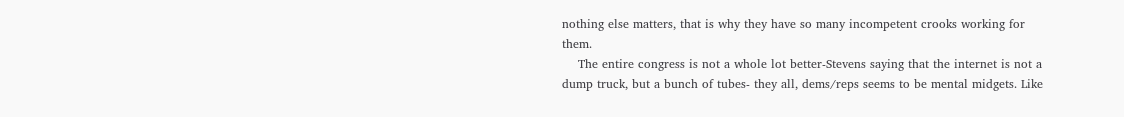nothing else matters, that is why they have so many incompetent crooks working for them.
    The entire congress is not a whole lot better-Stevens saying that the internet is not a dump truck, but a bunch of tubes- they all, dems/reps seems to be mental midgets. Like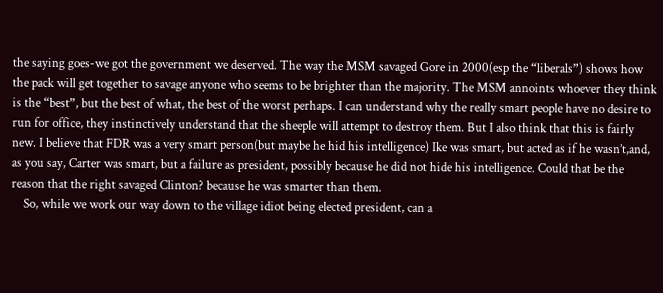the saying goes-we got the government we deserved. The way the MSM savaged Gore in 2000(esp the “liberals”) shows how the pack will get together to savage anyone who seems to be brighter than the majority. The MSM annoints whoever they think is the “best”, but the best of what, the best of the worst perhaps. I can understand why the really smart people have no desire to run for office, they instinctively understand that the sheeple will attempt to destroy them. But I also think that this is fairly new. I believe that FDR was a very smart person(but maybe he hid his intelligence) Ike was smart, but acted as if he wasn’t,and, as you say, Carter was smart, but a failure as president, possibly because he did not hide his intelligence. Could that be the reason that the right savaged Clinton? because he was smarter than them.
    So, while we work our way down to the village idiot being elected president, can a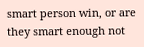smart person win, or are they smart enough not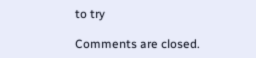to try

Comments are closed.